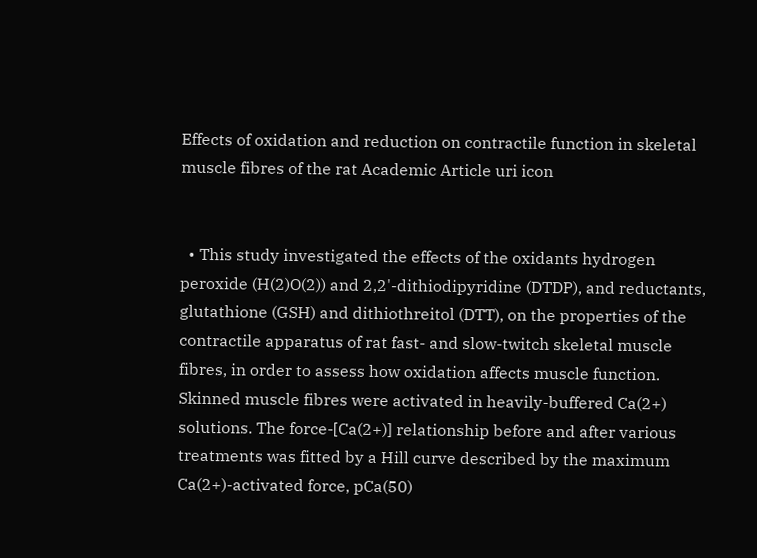Effects of oxidation and reduction on contractile function in skeletal muscle fibres of the rat Academic Article uri icon


  • This study investigated the effects of the oxidants hydrogen peroxide (H(2)O(2)) and 2,2'-dithiodipyridine (DTDP), and reductants, glutathione (GSH) and dithiothreitol (DTT), on the properties of the contractile apparatus of rat fast- and slow-twitch skeletal muscle fibres, in order to assess how oxidation affects muscle function. Skinned muscle fibres were activated in heavily-buffered Ca(2+) solutions. The force-[Ca(2+)] relationship before and after various treatments was fitted by a Hill curve described by the maximum Ca(2+)-activated force, pCa(50)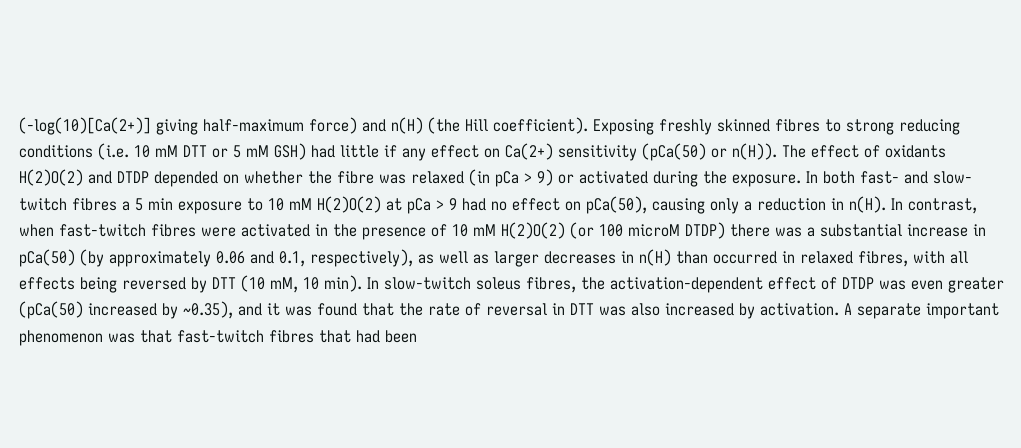(-log(10)[Ca(2+)] giving half-maximum force) and n(H) (the Hill coefficient). Exposing freshly skinned fibres to strong reducing conditions (i.e. 10 mM DTT or 5 mM GSH) had little if any effect on Ca(2+) sensitivity (pCa(50) or n(H)). The effect of oxidants H(2)O(2) and DTDP depended on whether the fibre was relaxed (in pCa > 9) or activated during the exposure. In both fast- and slow-twitch fibres a 5 min exposure to 10 mM H(2)O(2) at pCa > 9 had no effect on pCa(50), causing only a reduction in n(H). In contrast, when fast-twitch fibres were activated in the presence of 10 mM H(2)O(2) (or 100 microM DTDP) there was a substantial increase in pCa(50) (by approximately 0.06 and 0.1, respectively), as well as larger decreases in n(H) than occurred in relaxed fibres, with all effects being reversed by DTT (10 mM, 10 min). In slow-twitch soleus fibres, the activation-dependent effect of DTDP was even greater (pCa(50) increased by ~0.35), and it was found that the rate of reversal in DTT was also increased by activation. A separate important phenomenon was that fast-twitch fibres that had been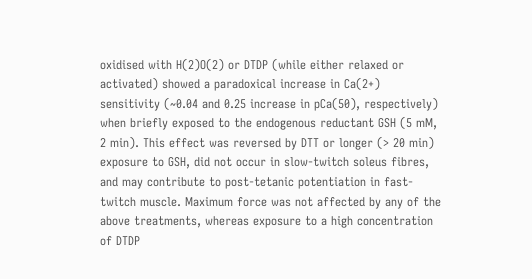oxidised with H(2)O(2) or DTDP (while either relaxed or activated) showed a paradoxical increase in Ca(2+) sensitivity (~0.04 and 0.25 increase in pCa(50), respectively) when briefly exposed to the endogenous reductant GSH (5 mM, 2 min). This effect was reversed by DTT or longer (> 20 min) exposure to GSH, did not occur in slow-twitch soleus fibres, and may contribute to post-tetanic potentiation in fast-twitch muscle. Maximum force was not affected by any of the above treatments, whereas exposure to a high concentration of DTDP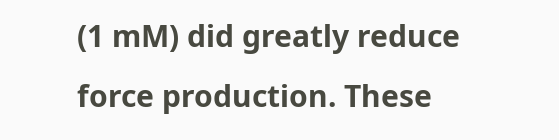(1 mM) did greatly reduce force production. These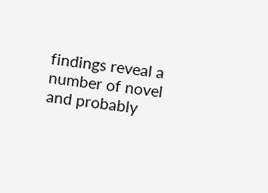findings reveal a number of novel and probably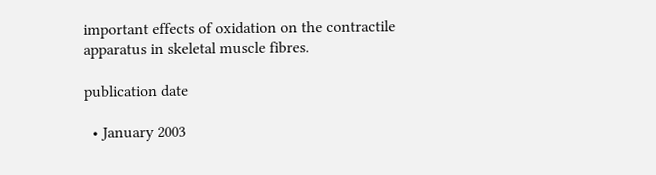important effects of oxidation on the contractile apparatus in skeletal muscle fibres.

publication date

  • January 2003